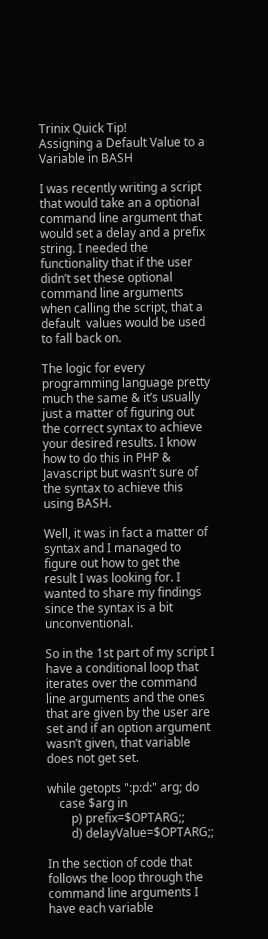Trinix Quick Tip!
Assigning a Default Value to a Variable in BASH

I was recently writing a script that would take an a optional command line argument that would set a delay and a prefix string. I needed the functionality that if the user didn’t set these optional command line arguments when calling the script, that a default  values would be used to fall back on.

The logic for every programming language pretty much the same & it’s usually just a matter of figuring out the correct syntax to achieve your desired results. I know how to do this in PHP & Javascript but wasn’t sure of the syntax to achieve this using BASH.

Well, it was in fact a matter of syntax and I managed to figure out how to get the result I was looking for. I wanted to share my findings since the syntax is a bit unconventional.

So in the 1st part of my script I have a conditional loop that iterates over the command line arguments and the ones that are given by the user are set and if an option argument wasn’t given, that variable does not get set.

while getopts ":p:d:" arg; do
    case $arg in
        p) prefix=$OPTARG;;
        d) delayValue=$OPTARG;;

In the section of code that follows the loop through the command line arguments I have each variable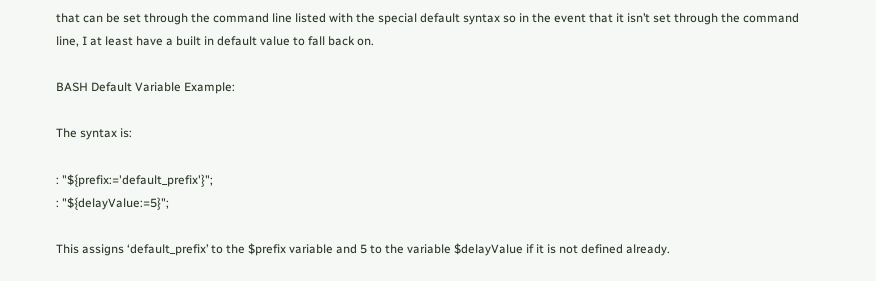that can be set through the command line listed with the special default syntax so in the event that it isn’t set through the command line, I at least have a built in default value to fall back on.

BASH Default Variable Example:

The syntax is:

: "${prefix:='default_prefix'}";
: "${delayValue:=5}";

This assigns ‘default_prefix’ to the $prefix variable and 5 to the variable $delayValue if it is not defined already.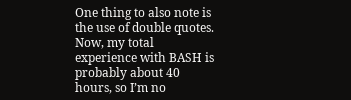One thing to also note is the use of double quotes. Now, my total experience with BASH is probably about 40 hours, so I’m no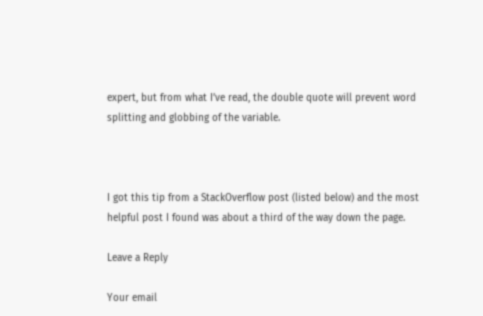expert, but from what I’ve read, the double quote will prevent word splitting and globbing of the variable.



I got this tip from a StackOverflow post (listed below) and the most helpful post I found was about a third of the way down the page.

Leave a Reply

Your email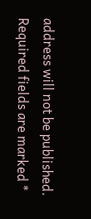address will not be published. Required fields are marked *